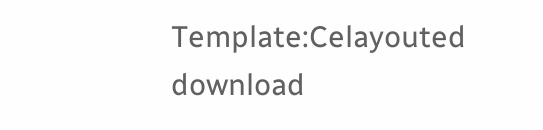Template:Celayouted download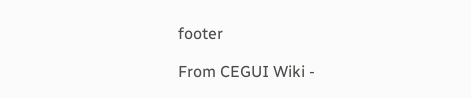footer

From CEGUI Wiki -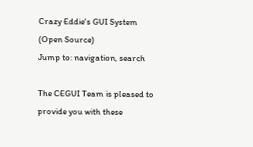Crazy Eddie's GUI System (Open Source)
Jump to: navigation, search

The CEGUI Team is pleased to provide you with these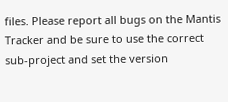files. Please report all bugs on the Mantis Tracker and be sure to use the correct sub-project and set the version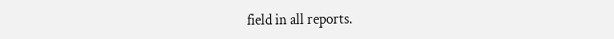field in all reports.